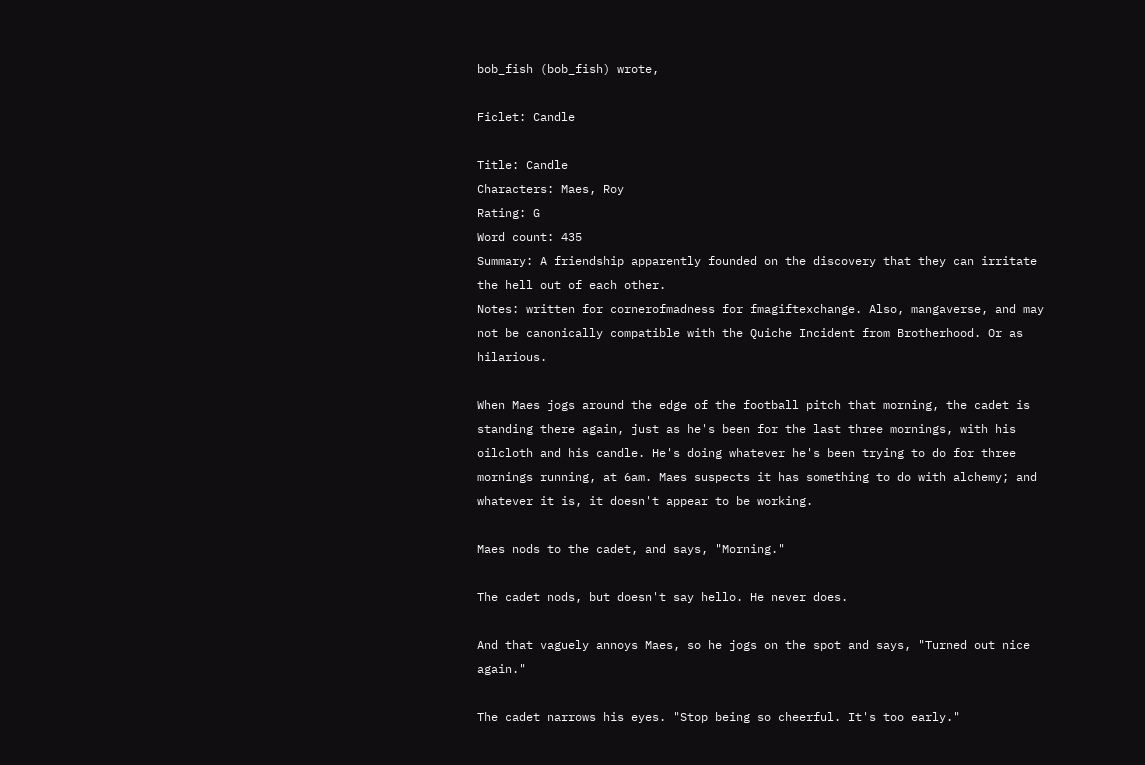bob_fish (bob_fish) wrote,

Ficlet: Candle

Title: Candle
Characters: Maes, Roy
Rating: G
Word count: 435
Summary: A friendship apparently founded on the discovery that they can irritate the hell out of each other.
Notes: written for cornerofmadness for fmagiftexchange. Also, mangaverse, and may not be canonically compatible with the Quiche Incident from Brotherhood. Or as hilarious.

When Maes jogs around the edge of the football pitch that morning, the cadet is standing there again, just as he's been for the last three mornings, with his oilcloth and his candle. He's doing whatever he's been trying to do for three mornings running, at 6am. Maes suspects it has something to do with alchemy; and whatever it is, it doesn't appear to be working.

Maes nods to the cadet, and says, "Morning."

The cadet nods, but doesn't say hello. He never does.

And that vaguely annoys Maes, so he jogs on the spot and says, "Turned out nice again."

The cadet narrows his eyes. "Stop being so cheerful. It's too early."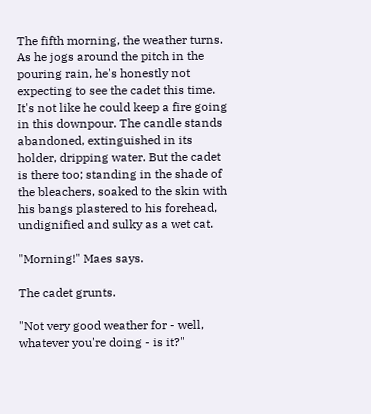The fifth morning, the weather turns. As he jogs around the pitch in the pouring rain, he's honestly not expecting to see the cadet this time. It's not like he could keep a fire going in this downpour. The candle stands abandoned, extinguished in its holder, dripping water. But the cadet is there too; standing in the shade of the bleachers, soaked to the skin with his bangs plastered to his forehead, undignified and sulky as a wet cat.

"Morning!" Maes says.

The cadet grunts.

"Not very good weather for - well, whatever you're doing - is it?"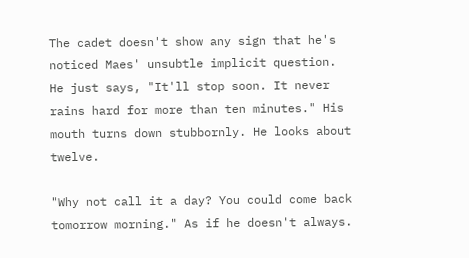The cadet doesn't show any sign that he's noticed Maes' unsubtle implicit question. He just says, "It'll stop soon. It never rains hard for more than ten minutes." His mouth turns down stubbornly. He looks about twelve.

"Why not call it a day? You could come back tomorrow morning." As if he doesn't always.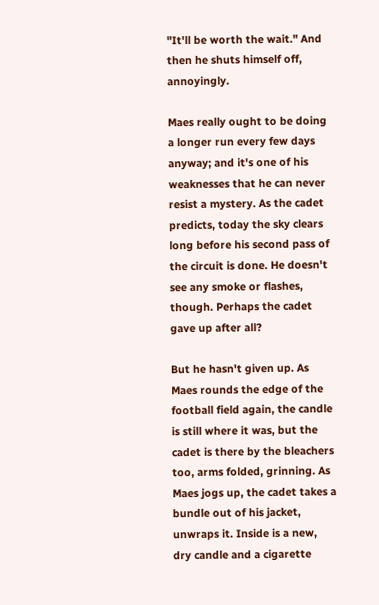"It'll be worth the wait." And then he shuts himself off, annoyingly.

Maes really ought to be doing a longer run every few days anyway; and it's one of his weaknesses that he can never resist a mystery. As the cadet predicts, today the sky clears long before his second pass of the circuit is done. He doesn't see any smoke or flashes, though. Perhaps the cadet gave up after all?

But he hasn't given up. As Maes rounds the edge of the football field again, the candle is still where it was, but the cadet is there by the bleachers too, arms folded, grinning. As Maes jogs up, the cadet takes a bundle out of his jacket, unwraps it. Inside is a new, dry candle and a cigarette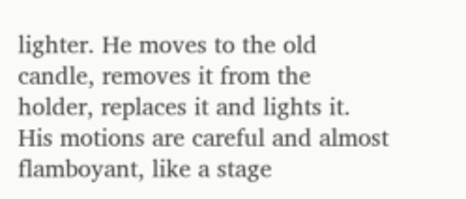lighter. He moves to the old candle, removes it from the holder, replaces it and lights it. His motions are careful and almost flamboyant, like a stage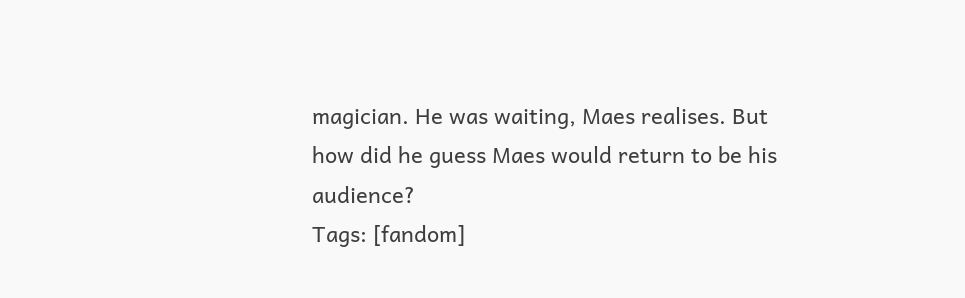magician. He was waiting, Maes realises. But how did he guess Maes would return to be his audience?
Tags: [fandom]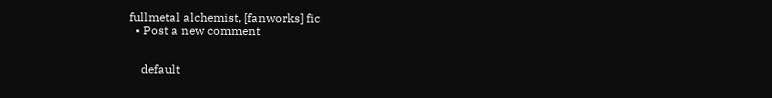fullmetal alchemist, [fanworks] fic
  • Post a new comment


    default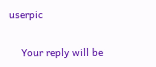userpic

    Your reply will be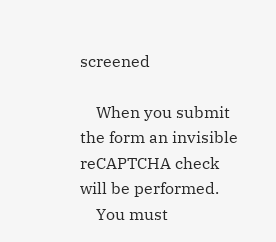screened

    When you submit the form an invisible reCAPTCHA check will be performed.
    You must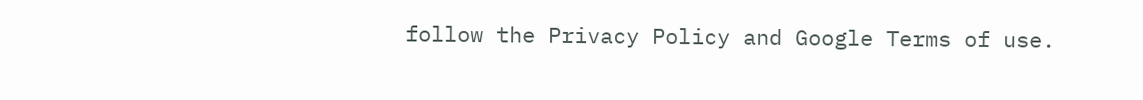follow the Privacy Policy and Google Terms of use.